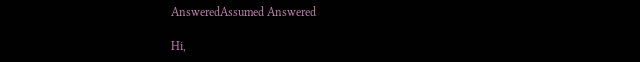AnsweredAssumed Answered

Hi,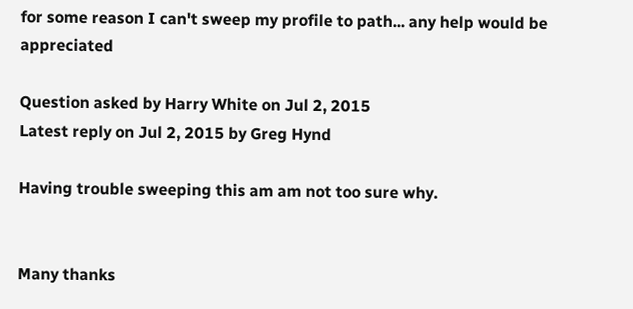for some reason I can't sweep my profile to path... any help would be appreciated

Question asked by Harry White on Jul 2, 2015
Latest reply on Jul 2, 2015 by Greg Hynd

Having trouble sweeping this am am not too sure why.


Many thanks